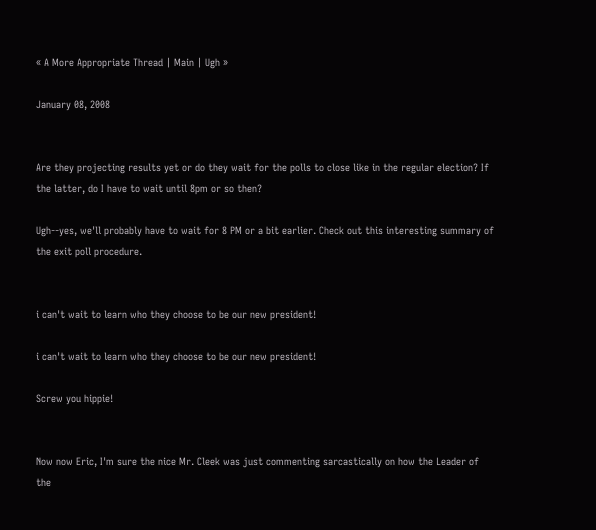« A More Appropriate Thread | Main | Ugh »

January 08, 2008


Are they projecting results yet or do they wait for the polls to close like in the regular election? If the latter, do I have to wait until 8pm or so then?

Ugh--yes, we'll probably have to wait for 8 PM or a bit earlier. Check out this interesting summary of the exit poll procedure.


i can't wait to learn who they choose to be our new president!

i can't wait to learn who they choose to be our new president!

Screw you hippie!


Now now Eric, I'm sure the nice Mr. Cleek was just commenting sarcastically on how the Leader of the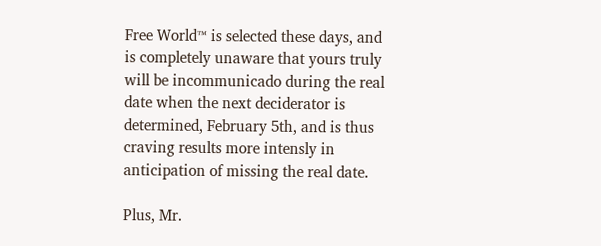Free World™ is selected these days, and is completely unaware that yours truly will be incommunicado during the real date when the next deciderator is determined, February 5th, and is thus craving results more intensly in anticipation of missing the real date.

Plus, Mr.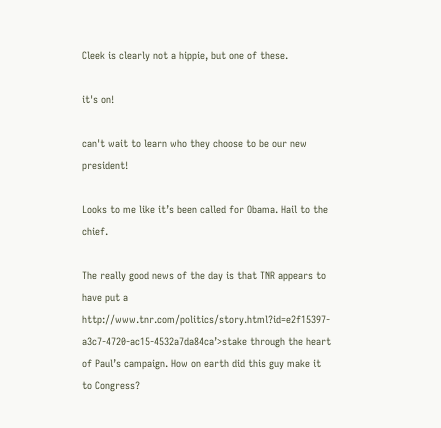Cleek is clearly not a hippie, but one of these.

it's on!

can't wait to learn who they choose to be our new president!

Looks to me like it’s been called for Obama. Hail to the chief.

The really good news of the day is that TNR appears to have put a http://www.tnr.com/politics/story.html?id=e2f15397-a3c7-4720-ac15-4532a7da84ca’>stake through the heart of Paul’s campaign. How on earth did this guy make it to Congress?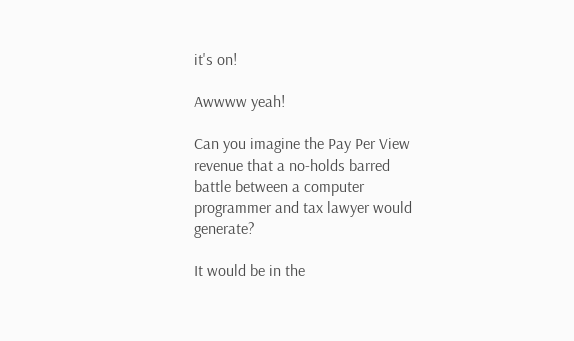it's on!

Awwww yeah!

Can you imagine the Pay Per View revenue that a no-holds barred battle between a computer programmer and tax lawyer would generate?

It would be in the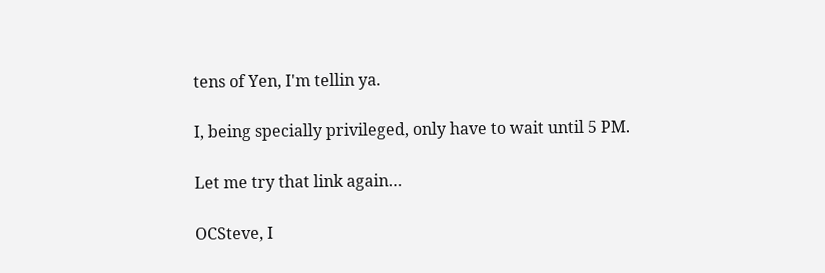tens of Yen, I'm tellin ya.

I, being specially privileged, only have to wait until 5 PM.

Let me try that link again…

OCSteve, I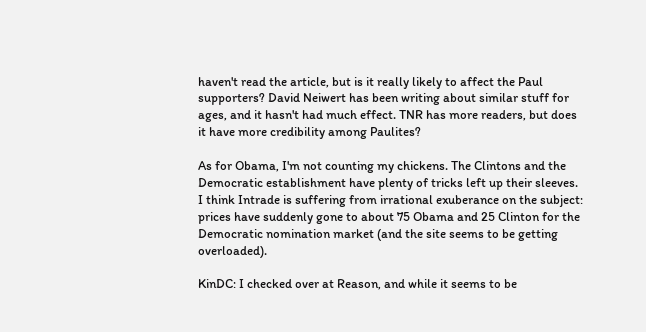haven't read the article, but is it really likely to affect the Paul supporters? David Neiwert has been writing about similar stuff for ages, and it hasn't had much effect. TNR has more readers, but does it have more credibility among Paulites?

As for Obama, I'm not counting my chickens. The Clintons and the Democratic establishment have plenty of tricks left up their sleeves. I think Intrade is suffering from irrational exuberance on the subject: prices have suddenly gone to about 75 Obama and 25 Clinton for the Democratic nomination market (and the site seems to be getting overloaded).

KinDC: I checked over at Reason, and while it seems to be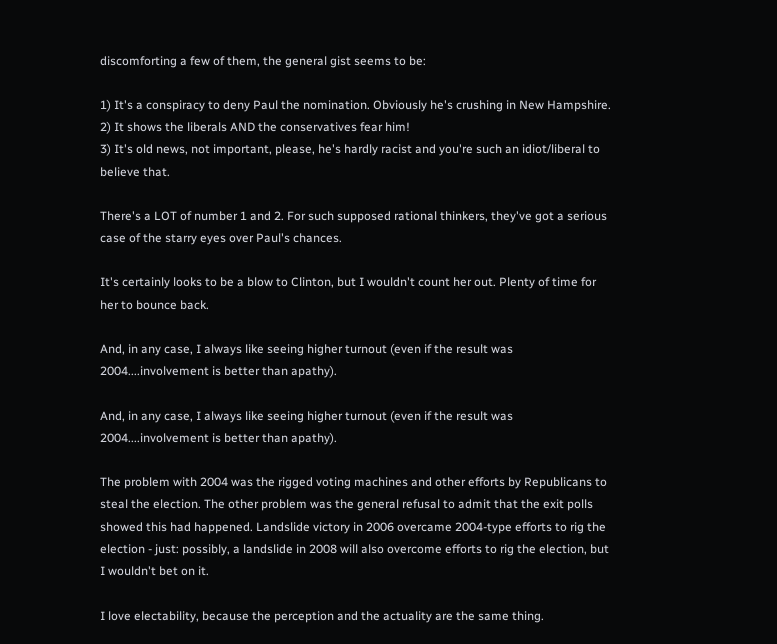discomforting a few of them, the general gist seems to be:

1) It's a conspiracy to deny Paul the nomination. Obviously he's crushing in New Hampshire.
2) It shows the liberals AND the conservatives fear him!
3) It's old news, not important, please, he's hardly racist and you're such an idiot/liberal to believe that.

There's a LOT of number 1 and 2. For such supposed rational thinkers, they've got a serious case of the starry eyes over Paul's chances.

It's certainly looks to be a blow to Clinton, but I wouldn't count her out. Plenty of time for her to bounce back.

And, in any case, I always like seeing higher turnout (even if the result was 2004....involvement is better than apathy).

And, in any case, I always like seeing higher turnout (even if the result was 2004....involvement is better than apathy).

The problem with 2004 was the rigged voting machines and other efforts by Republicans to steal the election. The other problem was the general refusal to admit that the exit polls showed this had happened. Landslide victory in 2006 overcame 2004-type efforts to rig the election - just: possibly, a landslide in 2008 will also overcome efforts to rig the election, but I wouldn't bet on it.

I love electability, because the perception and the actuality are the same thing.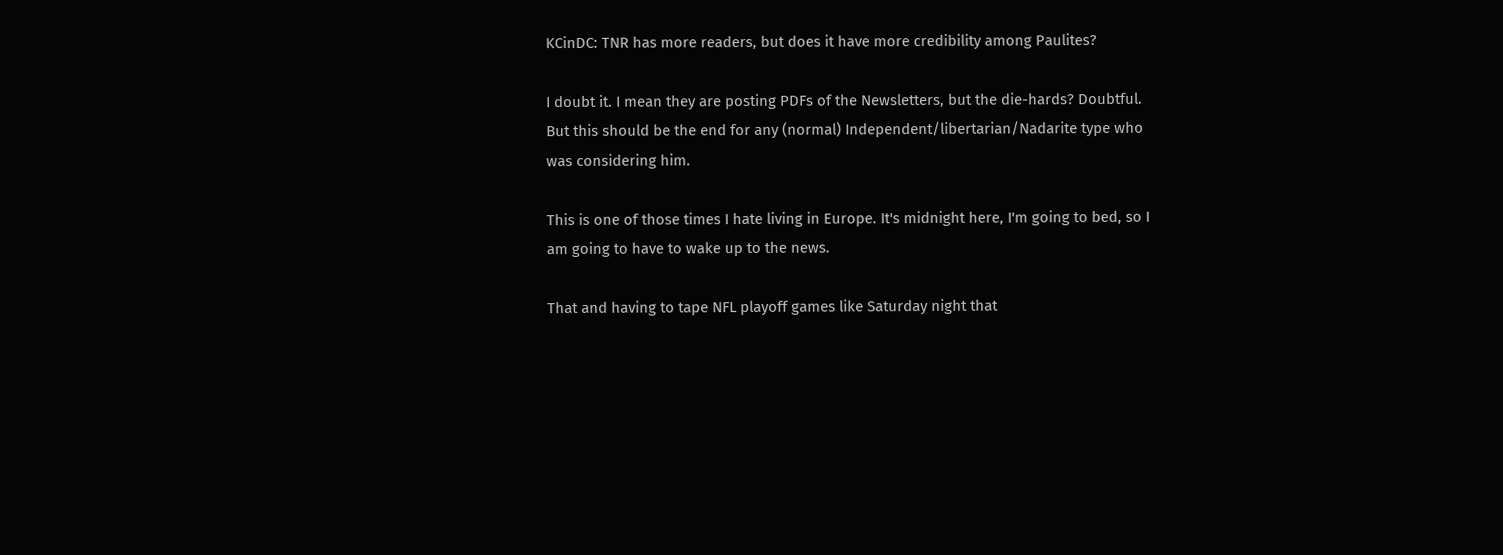KCinDC: TNR has more readers, but does it have more credibility among Paulites?

I doubt it. I mean they are posting PDFs of the Newsletters, but the die-hards? Doubtful. But this should be the end for any (normal) Independent/libertarian/Nadarite type who was considering him.

This is one of those times I hate living in Europe. It's midnight here, I'm going to bed, so I am going to have to wake up to the news.

That and having to tape NFL playoff games like Saturday night that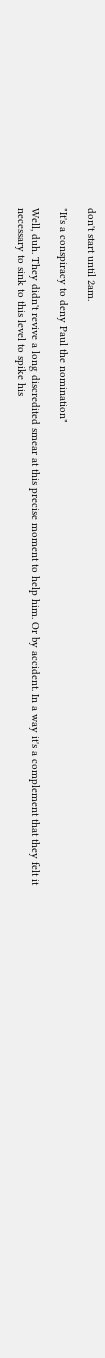don't start until 2am.

"It's a conspiracy to deny Paul the nomination"

Well, duh. They didn't revive a long discredited smear at this precise moment to help him. Or by accident. In a way it's a complement that they felt it necessary to sink to this level to spike his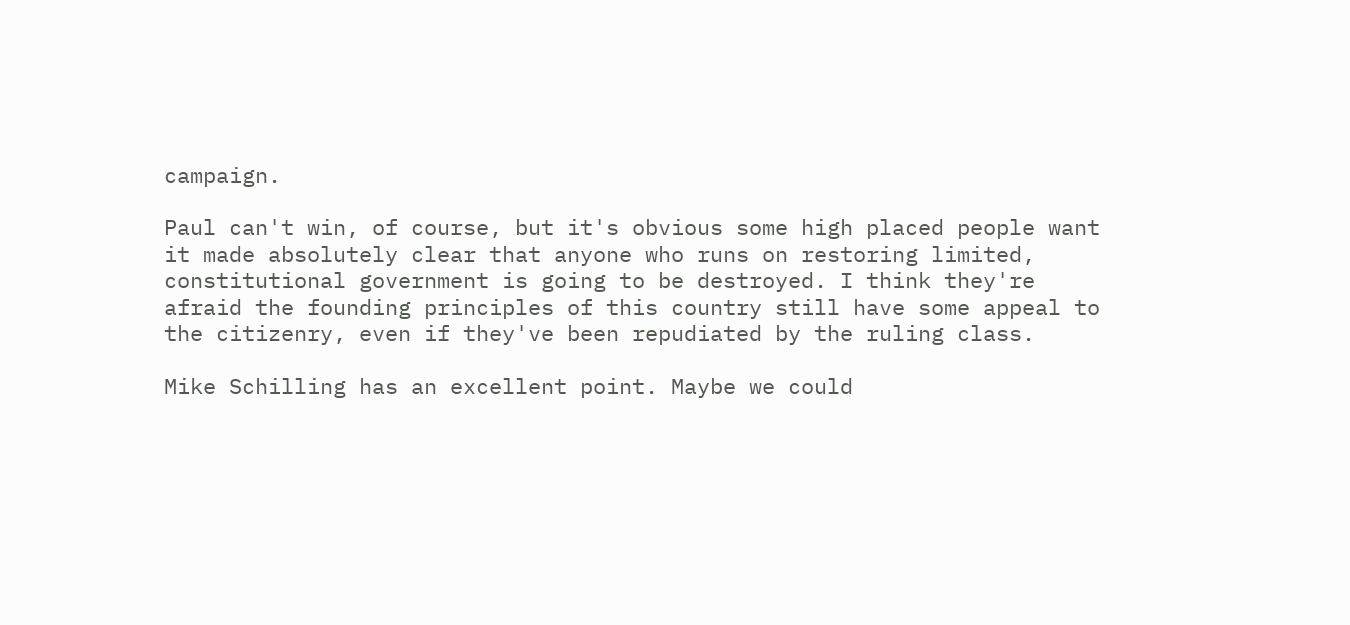campaign.

Paul can't win, of course, but it's obvious some high placed people want it made absolutely clear that anyone who runs on restoring limited, constitutional government is going to be destroyed. I think they're afraid the founding principles of this country still have some appeal to the citizenry, even if they've been repudiated by the ruling class.

Mike Schilling has an excellent point. Maybe we could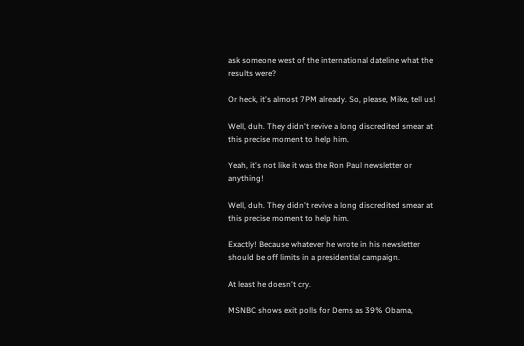ask someone west of the international dateline what the results were?

Or heck, it's almost 7PM already. So, please, Mike, tell us!

Well, duh. They didn't revive a long discredited smear at this precise moment to help him.

Yeah, it's not like it was the Ron Paul newsletter or anything!

Well, duh. They didn't revive a long discredited smear at this precise moment to help him.

Exactly! Because whatever he wrote in his newsletter should be off limits in a presidential campaign.

At least he doesn't cry.

MSNBC shows exit polls for Dems as 39% Obama,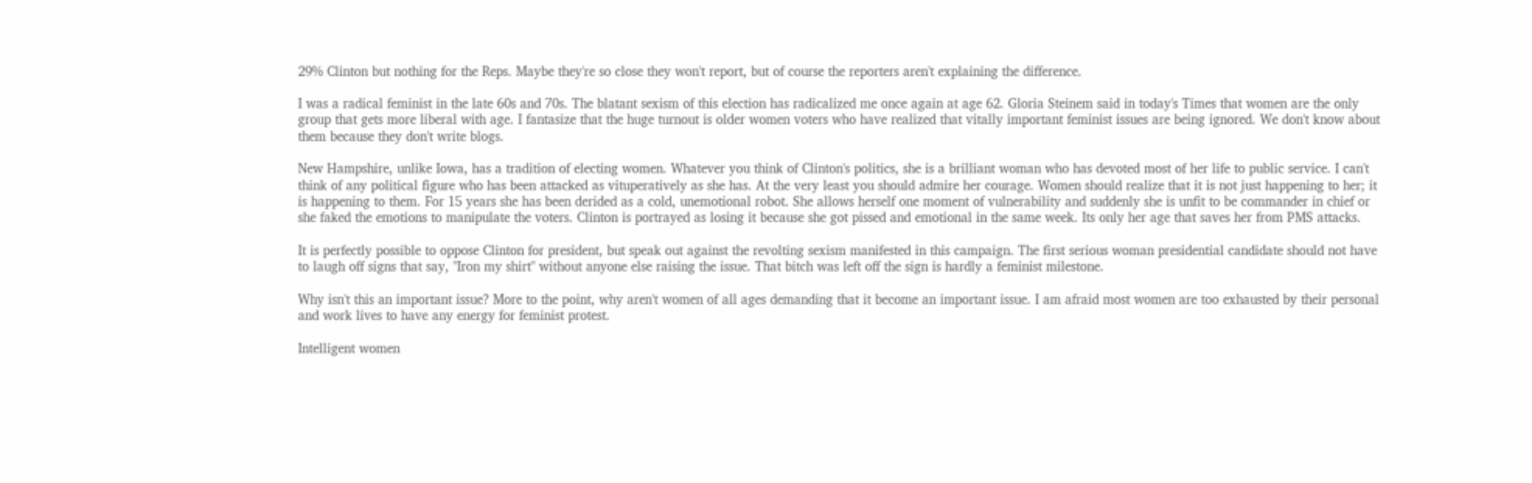29% Clinton but nothing for the Reps. Maybe they're so close they won't report, but of course the reporters aren't explaining the difference.

I was a radical feminist in the late 60s and 70s. The blatant sexism of this election has radicalized me once again at age 62. Gloria Steinem said in today's Times that women are the only group that gets more liberal with age. I fantasize that the huge turnout is older women voters who have realized that vitally important feminist issues are being ignored. We don't know about them because they don't write blogs.

New Hampshire, unlike Iowa, has a tradition of electing women. Whatever you think of Clinton's politics, she is a brilliant woman who has devoted most of her life to public service. I can't think of any political figure who has been attacked as vituperatively as she has. At the very least you should admire her courage. Women should realize that it is not just happening to her; it is happening to them. For 15 years she has been derided as a cold, unemotional robot. She allows herself one moment of vulnerability and suddenly she is unfit to be commander in chief or she faked the emotions to manipulate the voters. Clinton is portrayed as losing it because she got pissed and emotional in the same week. Its only her age that saves her from PMS attacks.

It is perfectly possible to oppose Clinton for president, but speak out against the revolting sexism manifested in this campaign. The first serious woman presidential candidate should not have to laugh off signs that say, "Iron my shirt" without anyone else raising the issue. That bitch was left off the sign is hardly a feminist milestone.

Why isn't this an important issue? More to the point, why aren't women of all ages demanding that it become an important issue. I am afraid most women are too exhausted by their personal and work lives to have any energy for feminist protest.

Intelligent women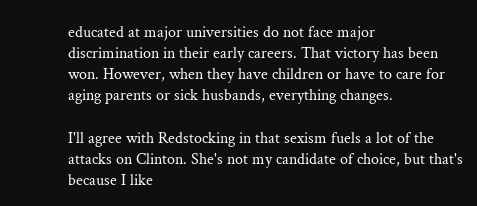educated at major universities do not face major discrimination in their early careers. That victory has been won. However, when they have children or have to care for aging parents or sick husbands, everything changes.

I'll agree with Redstocking in that sexism fuels a lot of the attacks on Clinton. She's not my candidate of choice, but that's because I like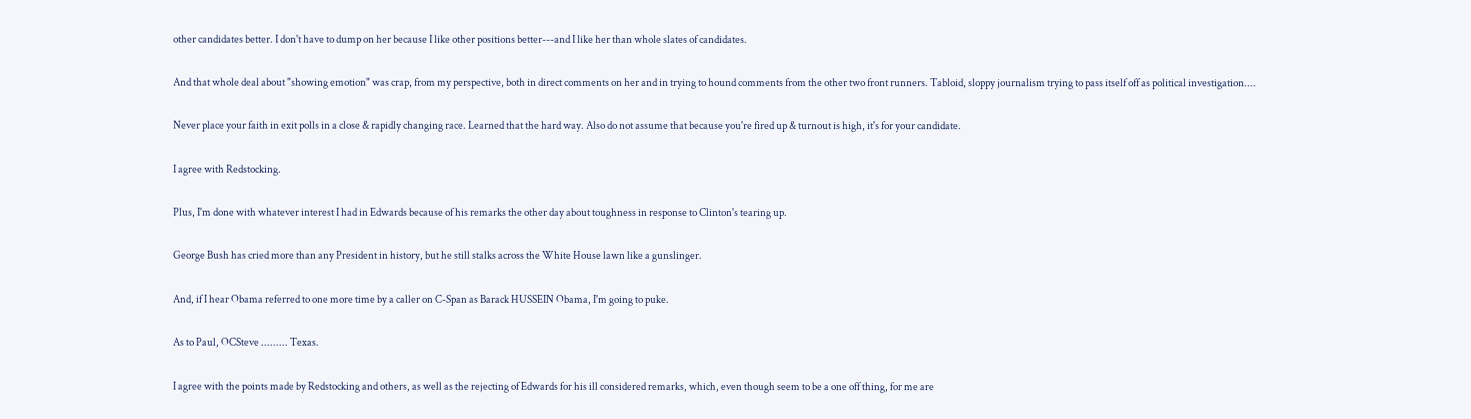other candidates better. I don't have to dump on her because I like other positions better---and I like her than whole slates of candidates.

And that whole deal about "showing emotion" was crap, from my perspective, both in direct comments on her and in trying to hound comments from the other two front runners. Tabloid, sloppy journalism trying to pass itself off as political investigation....

Never place your faith in exit polls in a close & rapidly changing race. Learned that the hard way. Also do not assume that because you're fired up & turnout is high, it's for your candidate.

I agree with Redstocking.

Plus, I'm done with whatever interest I had in Edwards because of his remarks the other day about toughness in response to Clinton's tearing up.

George Bush has cried more than any President in history, but he still stalks across the White House lawn like a gunslinger.

And, if I hear Obama referred to one more time by a caller on C-Span as Barack HUSSEIN Obama, I'm going to puke.

As to Paul, OCSteve ......... Texas.

I agree with the points made by Redstocking and others, as well as the rejecting of Edwards for his ill considered remarks, which, even though seem to be a one off thing, for me are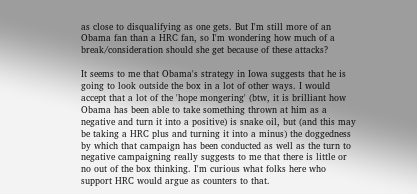as close to disqualifying as one gets. But I'm still more of an Obama fan than a HRC fan, so I'm wondering how much of a break/consideration should she get because of these attacks?

It seems to me that Obama's strategy in Iowa suggests that he is going to look outside the box in a lot of other ways. I would accept that a lot of the 'hope mongering' (btw, it is brilliant how Obama has been able to take something thrown at him as a negative and turn it into a positive) is snake oil, but (and this may be taking a HRC plus and turning it into a minus) the doggedness by which that campaign has been conducted as well as the turn to negative campaigning really suggests to me that there is little or no out of the box thinking. I'm curious what folks here who support HRC would argue as counters to that.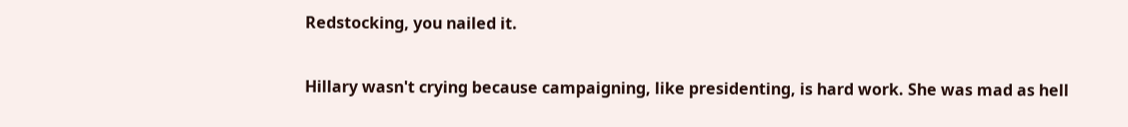Redstocking, you nailed it.

Hillary wasn't crying because campaigning, like presidenting, is hard work. She was mad as hell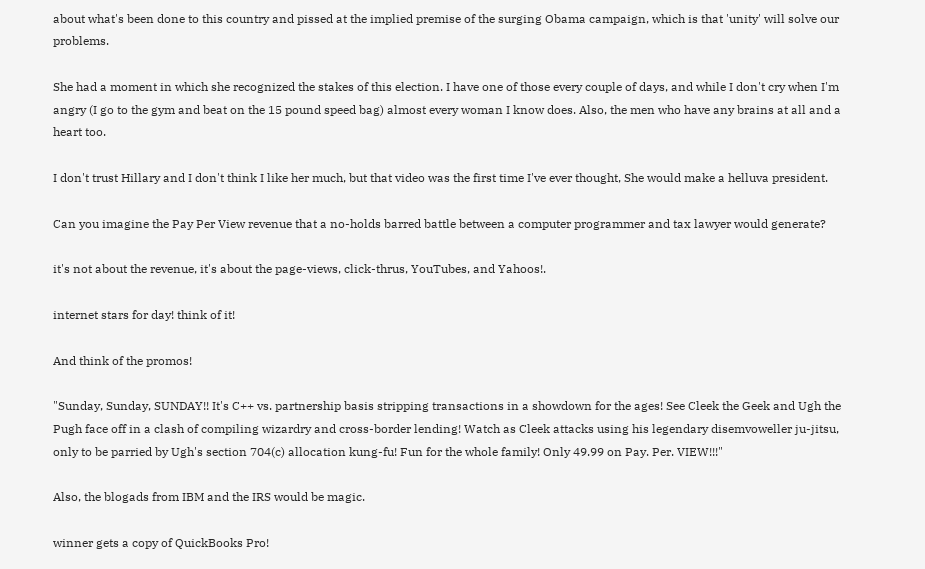about what's been done to this country and pissed at the implied premise of the surging Obama campaign, which is that 'unity' will solve our problems.

She had a moment in which she recognized the stakes of this election. I have one of those every couple of days, and while I don't cry when I'm angry (I go to the gym and beat on the 15 pound speed bag) almost every woman I know does. Also, the men who have any brains at all and a heart too.

I don't trust Hillary and I don't think I like her much, but that video was the first time I've ever thought, She would make a helluva president.

Can you imagine the Pay Per View revenue that a no-holds barred battle between a computer programmer and tax lawyer would generate?

it's not about the revenue, it's about the page-views, click-thrus, YouTubes, and Yahoos!.

internet stars for day! think of it!

And think of the promos!

"Sunday, Sunday, SUNDAY!! It's C++ vs. partnership basis stripping transactions in a showdown for the ages! See Cleek the Geek and Ugh the Pugh face off in a clash of compiling wizardry and cross-border lending! Watch as Cleek attacks using his legendary disemvoweller ju-jitsu, only to be parried by Ugh's section 704(c) allocation kung-fu! Fun for the whole family! Only 49.99 on Pay. Per. VIEW!!!"

Also, the blogads from IBM and the IRS would be magic.

winner gets a copy of QuickBooks Pro!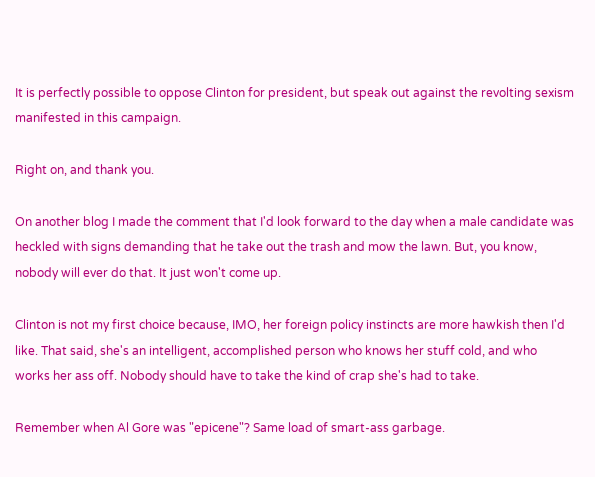It is perfectly possible to oppose Clinton for president, but speak out against the revolting sexism manifested in this campaign.

Right on, and thank you.

On another blog I made the comment that I'd look forward to the day when a male candidate was heckled with signs demanding that he take out the trash and mow the lawn. But, you know, nobody will ever do that. It just won't come up.

Clinton is not my first choice because, IMO, her foreign policy instincts are more hawkish then I'd like. That said, she's an intelligent, accomplished person who knows her stuff cold, and who works her ass off. Nobody should have to take the kind of crap she's had to take.

Remember when Al Gore was "epicene"? Same load of smart-ass garbage.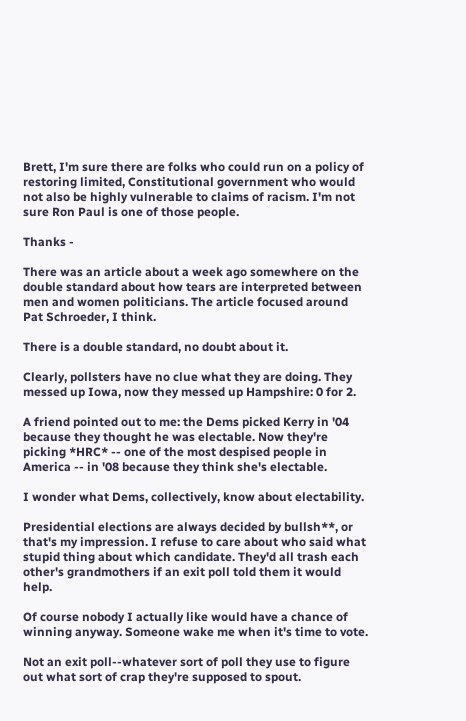Brett, I'm sure there are folks who could run on a policy of restoring limited, Constitutional government who would not also be highly vulnerable to claims of racism. I'm not sure Ron Paul is one of those people.

Thanks -

There was an article about a week ago somewhere on the double standard about how tears are interpreted between men and women politicians. The article focused around Pat Schroeder, I think.

There is a double standard, no doubt about it.

Clearly, pollsters have no clue what they are doing. They messed up Iowa, now they messed up Hampshire: 0 for 2.

A friend pointed out to me: the Dems picked Kerry in '04 because they thought he was electable. Now they're picking *HRC* -- one of the most despised people in America -- in '08 because they think she's electable.

I wonder what Dems, collectively, know about electability.

Presidential elections are always decided by bullsh**, or that's my impression. I refuse to care about who said what stupid thing about which candidate. They'd all trash each other's grandmothers if an exit poll told them it would help.

Of course nobody I actually like would have a chance of winning anyway. Someone wake me when it's time to vote.

Not an exit poll--whatever sort of poll they use to figure out what sort of crap they're supposed to spout.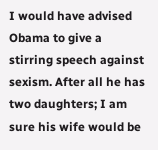I would have advised Obama to give a stirring speech against sexism. After all he has two daughters; I am sure his wife would be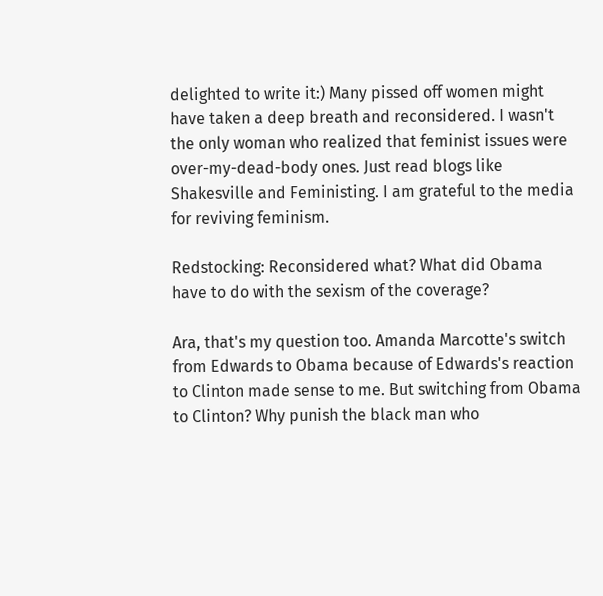delighted to write it:) Many pissed off women might have taken a deep breath and reconsidered. I wasn't the only woman who realized that feminist issues were over-my-dead-body ones. Just read blogs like Shakesville and Feministing. I am grateful to the media for reviving feminism.

Redstocking: Reconsidered what? What did Obama have to do with the sexism of the coverage?

Ara, that's my question too. Amanda Marcotte's switch from Edwards to Obama because of Edwards's reaction to Clinton made sense to me. But switching from Obama to Clinton? Why punish the black man who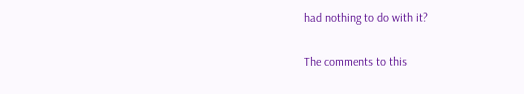had nothing to do with it?

The comments to this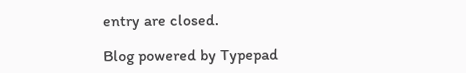entry are closed.

Blog powered by Typepad